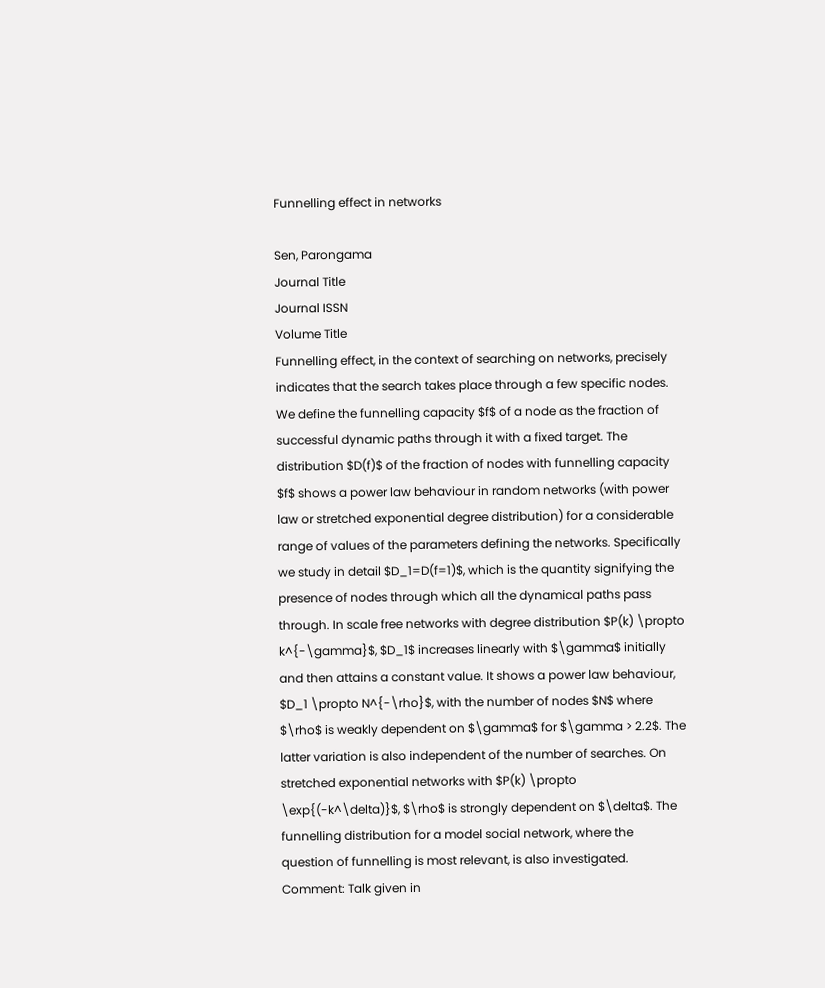Funnelling effect in networks

Sen, Parongama
Journal Title
Journal ISSN
Volume Title
Funnelling effect, in the context of searching on networks, precisely indicates that the search takes place through a few specific nodes. We define the funnelling capacity $f$ of a node as the fraction of successful dynamic paths through it with a fixed target. The distribution $D(f)$ of the fraction of nodes with funnelling capacity $f$ shows a power law behaviour in random networks (with power law or stretched exponential degree distribution) for a considerable range of values of the parameters defining the networks. Specifically we study in detail $D_1=D(f=1)$, which is the quantity signifying the presence of nodes through which all the dynamical paths pass through. In scale free networks with degree distribution $P(k) \propto k^{-\gamma}$, $D_1$ increases linearly with $\gamma$ initially and then attains a constant value. It shows a power law behaviour, $D_1 \propto N^{-\rho}$, with the number of nodes $N$ where $\rho$ is weakly dependent on $\gamma$ for $\gamma > 2.2$. The latter variation is also independent of the number of searches. On stretched exponential networks with $P(k) \propto \exp{(-k^\delta)}$, $\rho$ is strongly dependent on $\delta$. The funnelling distribution for a model social network, where the question of funnelling is most relevant, is also investigated.
Comment: Talk given in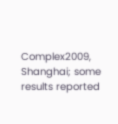Complex2009, Shanghai; some results reported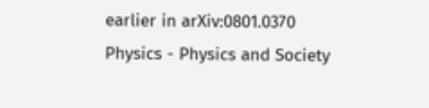earlier in arXiv:0801.0370
Physics - Physics and Society